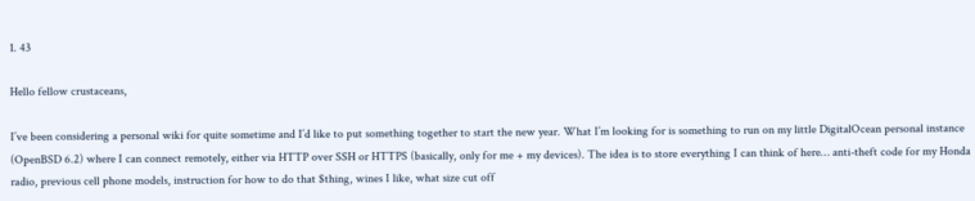1. 43

Hello fellow crustaceans,

I’ve been considering a personal wiki for quite sometime and I’d like to put something together to start the new year. What I’m looking for is something to run on my little DigitalOcean personal instance (OpenBSD 6.2) where I can connect remotely, either via HTTP over SSH or HTTPS (basically, only for me + my devices). The idea is to store everything I can think of here… anti-theft code for my Honda radio, previous cell phone models, instruction for how to do that $thing, wines I like, what size cut off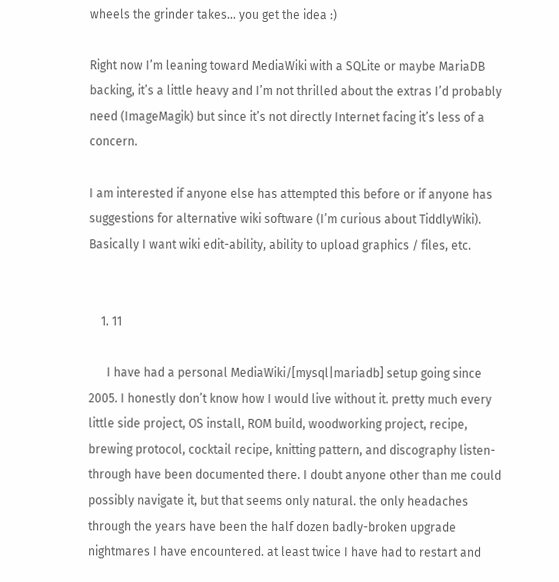wheels the grinder takes… you get the idea :)

Right now I’m leaning toward MediaWiki with a SQLite or maybe MariaDB backing, it’s a little heavy and I’m not thrilled about the extras I’d probably need (ImageMagik) but since it’s not directly Internet facing it’s less of a concern.

I am interested if anyone else has attempted this before or if anyone has suggestions for alternative wiki software (I’m curious about TiddlyWiki). Basically I want wiki edit-ability, ability to upload graphics / files, etc.


    1. 11

      I have had a personal MediaWiki/[mysql|mariadb] setup going since 2005. I honestly don’t know how I would live without it. pretty much every little side project, OS install, ROM build, woodworking project, recipe, brewing protocol, cocktail recipe, knitting pattern, and discography listen-through have been documented there. I doubt anyone other than me could possibly navigate it, but that seems only natural. the only headaches through the years have been the half dozen badly-broken upgrade nightmares I have encountered. at least twice I have had to restart and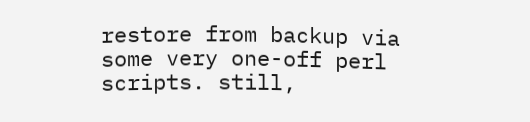restore from backup via some very one-off perl scripts. still,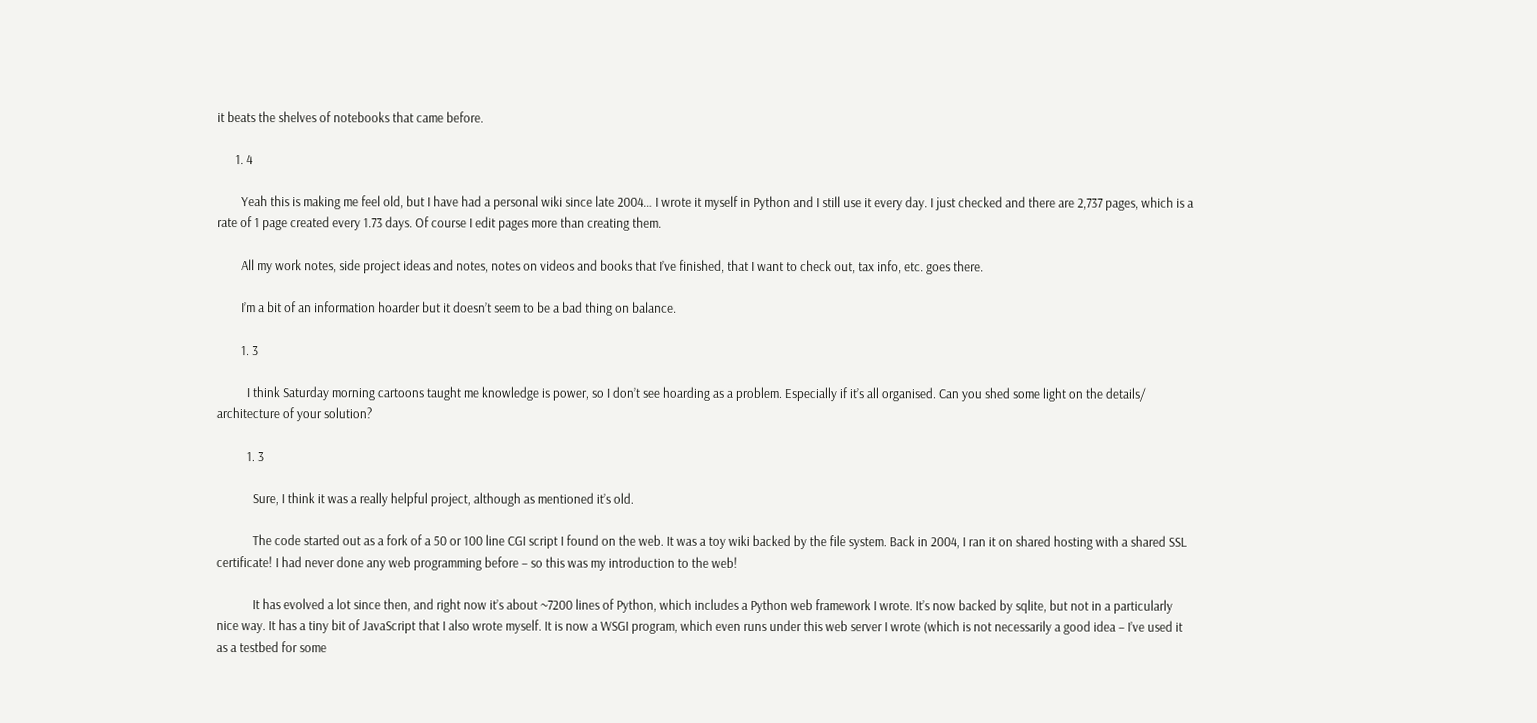it beats the shelves of notebooks that came before.

      1. 4

        Yeah this is making me feel old, but I have had a personal wiki since late 2004… I wrote it myself in Python and I still use it every day. I just checked and there are 2,737 pages, which is a rate of 1 page created every 1.73 days. Of course I edit pages more than creating them.

        All my work notes, side project ideas and notes, notes on videos and books that I’ve finished, that I want to check out, tax info, etc. goes there.

        I’m a bit of an information hoarder but it doesn’t seem to be a bad thing on balance.

        1. 3

          I think Saturday morning cartoons taught me knowledge is power, so I don’t see hoarding as a problem. Especially if it’s all organised. Can you shed some light on the details/ architecture of your solution?

          1. 3

            Sure, I think it was a really helpful project, although as mentioned it’s old.

            The code started out as a fork of a 50 or 100 line CGI script I found on the web. It was a toy wiki backed by the file system. Back in 2004, I ran it on shared hosting with a shared SSL certificate! I had never done any web programming before – so this was my introduction to the web!

            It has evolved a lot since then, and right now it’s about ~7200 lines of Python, which includes a Python web framework I wrote. It’s now backed by sqlite, but not in a particularly nice way. It has a tiny bit of JavaScript that I also wrote myself. It is now a WSGI program, which even runs under this web server I wrote (which is not necessarily a good idea – I’ve used it as a testbed for some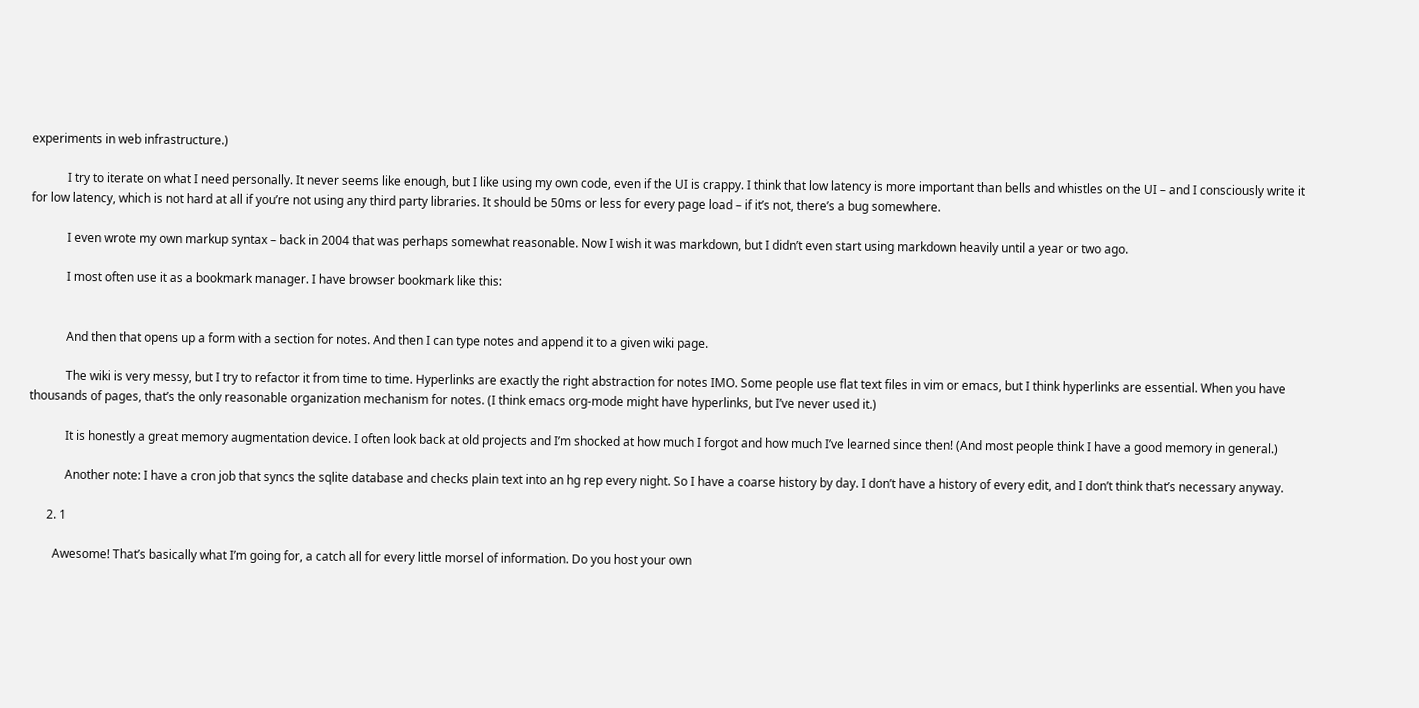experiments in web infrastructure.)

            I try to iterate on what I need personally. It never seems like enough, but I like using my own code, even if the UI is crappy. I think that low latency is more important than bells and whistles on the UI – and I consciously write it for low latency, which is not hard at all if you’re not using any third party libraries. It should be 50ms or less for every page load – if it’s not, there’s a bug somewhere.

            I even wrote my own markup syntax – back in 2004 that was perhaps somewhat reasonable. Now I wish it was markdown, but I didn’t even start using markdown heavily until a year or two ago.

            I most often use it as a bookmark manager. I have browser bookmark like this:


            And then that opens up a form with a section for notes. And then I can type notes and append it to a given wiki page.

            The wiki is very messy, but I try to refactor it from time to time. Hyperlinks are exactly the right abstraction for notes IMO. Some people use flat text files in vim or emacs, but I think hyperlinks are essential. When you have thousands of pages, that’s the only reasonable organization mechanism for notes. (I think emacs org-mode might have hyperlinks, but I’ve never used it.)

            It is honestly a great memory augmentation device. I often look back at old projects and I’m shocked at how much I forgot and how much I’ve learned since then! (And most people think I have a good memory in general.)

            Another note: I have a cron job that syncs the sqlite database and checks plain text into an hg rep every night. So I have a coarse history by day. I don’t have a history of every edit, and I don’t think that’s necessary anyway.

      2. 1

        Awesome! That’s basically what I’m going for, a catch all for every little morsel of information. Do you host your own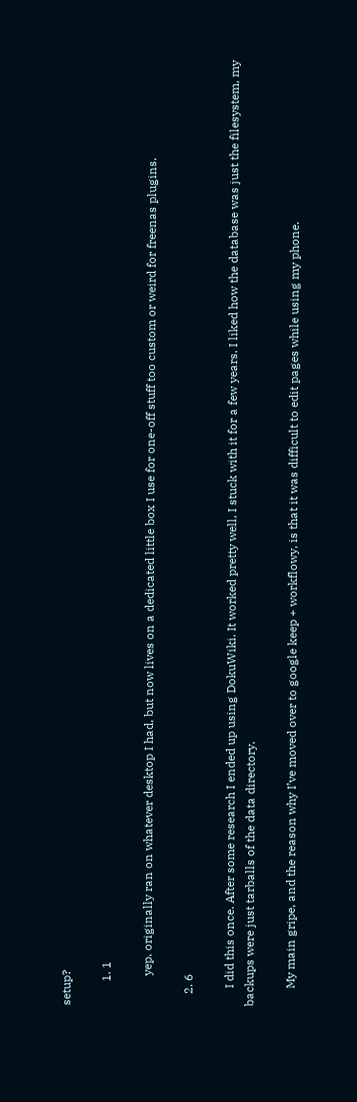setup?

        1. 1

          yep. originally ran on whatever desktop I had, but now lives on a dedicated little box I use for one-off stuff too custom or weird for freenas plugins.

    2. 6

      I did this once. After some research I ended up using DokuWiki. It worked pretty well, I stuck with it for a few years. I liked how the database was just the filesystem, my backups were just tarballs of the data directory.

      My main gripe, and the reason why I’ve moved over to google keep + workflowy, is that it was difficult to edit pages while using my phone.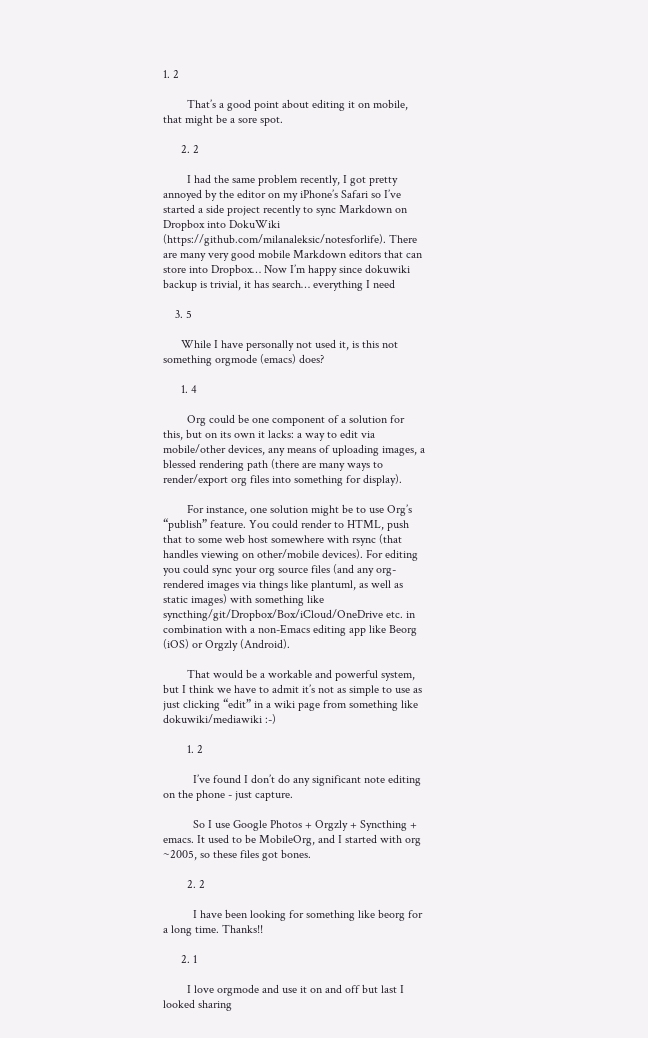1. 2

        That’s a good point about editing it on mobile, that might be a sore spot.

      2. 2

        I had the same problem recently, I got pretty annoyed by the editor on my iPhone’s Safari so I’ve started a side project recently to sync Markdown on Dropbox into DokuWiki (https://github.com/milanaleksic/notesforlife). There are many very good mobile Markdown editors that can store into Dropbox… Now I’m happy since dokuwiki backup is trivial, it has search… everything I need

    3. 5

      While I have personally not used it, is this not something orgmode (emacs) does?

      1. 4

        Org could be one component of a solution for this, but on its own it lacks: a way to edit via mobile/other devices, any means of uploading images, a blessed rendering path (there are many ways to render/export org files into something for display).

        For instance, one solution might be to use Org’s “publish” feature. You could render to HTML, push that to some web host somewhere with rsync (that handles viewing on other/mobile devices). For editing you could sync your org source files (and any org-rendered images via things like plantuml, as well as static images) with something like syncthing/git/Dropbox/Box/iCloud/OneDrive etc. in combination with a non-Emacs editing app like Beorg (iOS) or Orgzly (Android).

        That would be a workable and powerful system, but I think we have to admit it’s not as simple to use as just clicking “edit” in a wiki page from something like dokuwiki/mediawiki :-)

        1. 2

          I’ve found I don’t do any significant note editing on the phone - just capture.

          So I use Google Photos + Orgzly + Syncthing + emacs. It used to be MobileOrg, and I started with org ~2005, so these files got bones.

        2. 2

          I have been looking for something like beorg for a long time. Thanks!!

      2. 1

        I love orgmode and use it on and off but last I looked sharing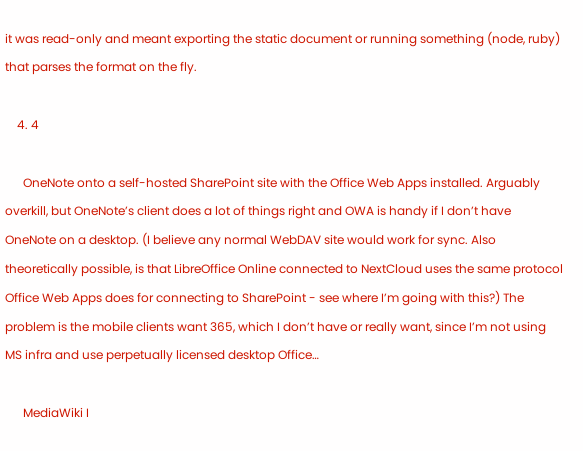it was read-only and meant exporting the static document or running something (node, ruby) that parses the format on the fly.

    4. 4

      OneNote onto a self-hosted SharePoint site with the Office Web Apps installed. Arguably overkill, but OneNote’s client does a lot of things right and OWA is handy if I don’t have OneNote on a desktop. (I believe any normal WebDAV site would work for sync. Also theoretically possible, is that LibreOffice Online connected to NextCloud uses the same protocol Office Web Apps does for connecting to SharePoint - see where I’m going with this?) The problem is the mobile clients want 365, which I don’t have or really want, since I’m not using MS infra and use perpetually licensed desktop Office…

      MediaWiki I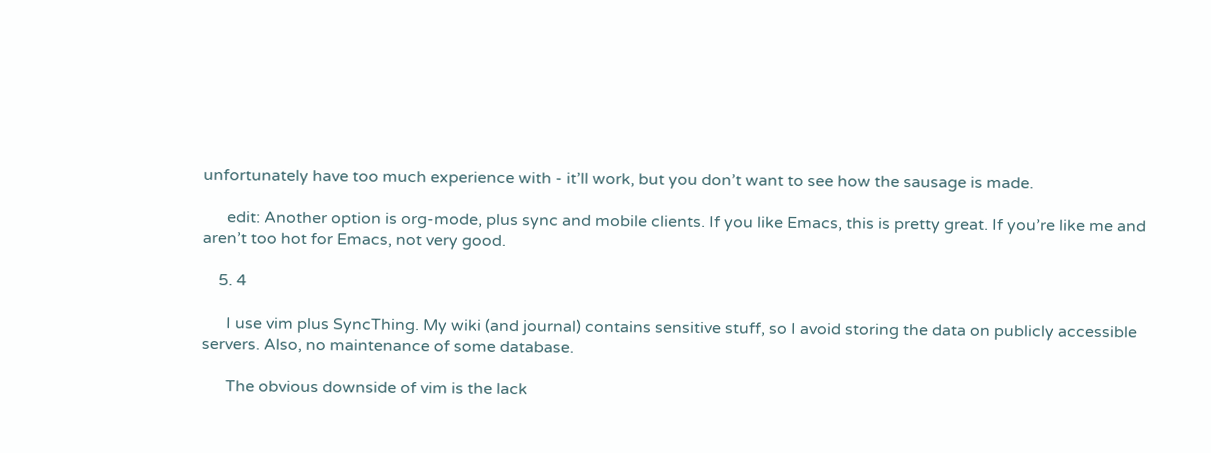unfortunately have too much experience with - it’ll work, but you don’t want to see how the sausage is made.

      edit: Another option is org-mode, plus sync and mobile clients. If you like Emacs, this is pretty great. If you’re like me and aren’t too hot for Emacs, not very good.

    5. 4

      I use vim plus SyncThing. My wiki (and journal) contains sensitive stuff, so I avoid storing the data on publicly accessible servers. Also, no maintenance of some database.

      The obvious downside of vim is the lack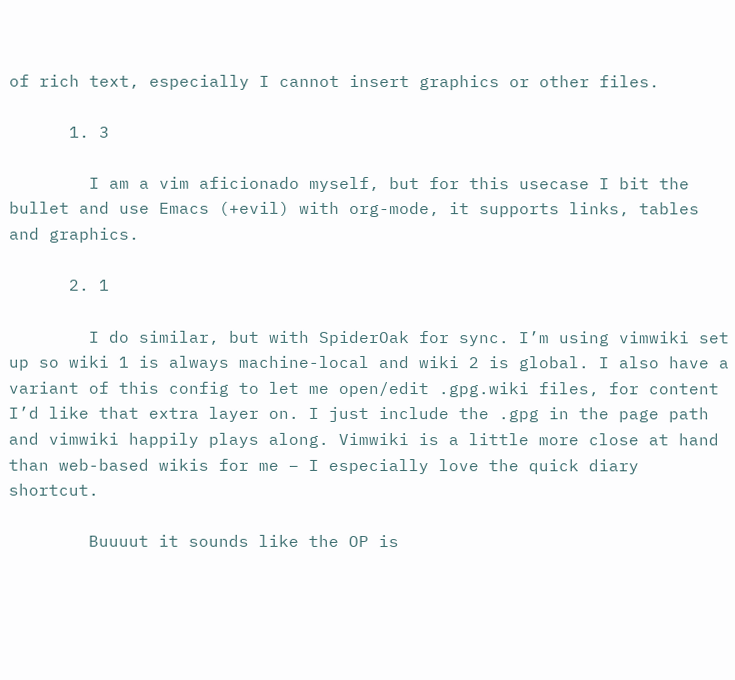of rich text, especially I cannot insert graphics or other files.

      1. 3

        I am a vim aficionado myself, but for this usecase I bit the bullet and use Emacs (+evil) with org-mode, it supports links, tables and graphics.

      2. 1

        I do similar, but with SpiderOak for sync. I’m using vimwiki set up so wiki 1 is always machine-local and wiki 2 is global. I also have a variant of this config to let me open/edit .gpg.wiki files, for content I’d like that extra layer on. I just include the .gpg in the page path and vimwiki happily plays along. Vimwiki is a little more close at hand than web-based wikis for me – I especially love the quick diary shortcut.

        Buuuut it sounds like the OP is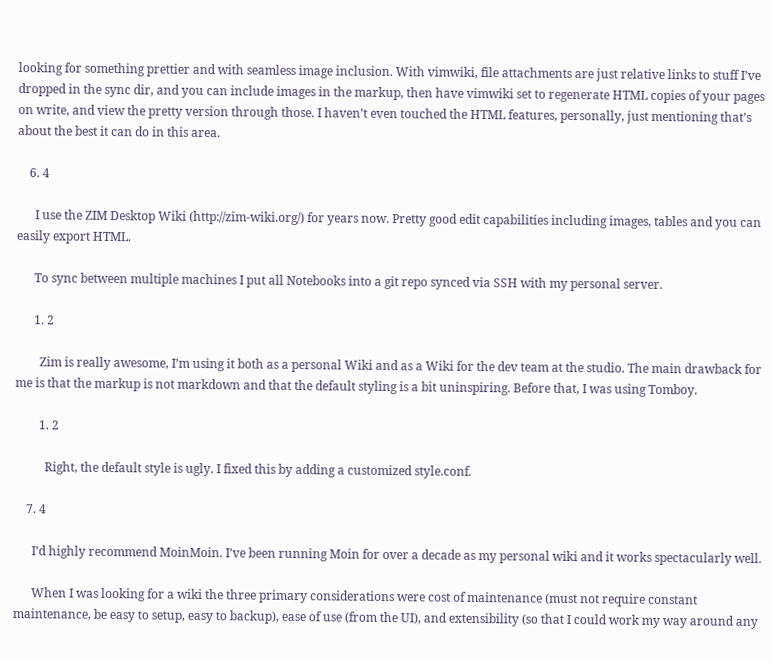looking for something prettier and with seamless image inclusion. With vimwiki, file attachments are just relative links to stuff I’ve dropped in the sync dir, and you can include images in the markup, then have vimwiki set to regenerate HTML copies of your pages on write, and view the pretty version through those. I haven’t even touched the HTML features, personally, just mentioning that’s about the best it can do in this area.

    6. 4

      I use the ZIM Desktop Wiki (http://zim-wiki.org/) for years now. Pretty good edit capabilities including images, tables and you can easily export HTML.

      To sync between multiple machines I put all Notebooks into a git repo synced via SSH with my personal server.

      1. 2

        Zim is really awesome, I’m using it both as a personal Wiki and as a Wiki for the dev team at the studio. The main drawback for me is that the markup is not markdown and that the default styling is a bit uninspiring. Before that, I was using Tomboy.

        1. 2

          Right, the default style is ugly. I fixed this by adding a customized style.conf.

    7. 4

      I’d highly recommend MoinMoin. I’ve been running Moin for over a decade as my personal wiki and it works spectacularly well.

      When I was looking for a wiki the three primary considerations were cost of maintenance (must not require constant maintenance, be easy to setup, easy to backup), ease of use (from the UI), and extensibility (so that I could work my way around any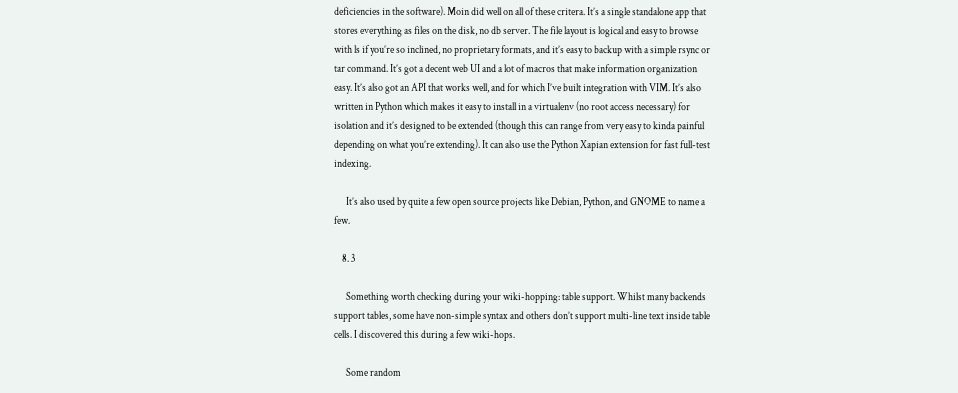deficiencies in the software). Moin did well on all of these critera. It’s a single standalone app that stores everything as files on the disk, no db server. The file layout is logical and easy to browse with ls if you’re so inclined, no proprietary formats, and it’s easy to backup with a simple rsync or tar command. It’s got a decent web UI and a lot of macros that make information organization easy. It’s also got an API that works well, and for which I’ve built integration with VIM. It’s also written in Python which makes it easy to install in a virtualenv (no root access necessary) for isolation and it’s designed to be extended (though this can range from very easy to kinda painful depending on what you’re extending). It can also use the Python Xapian extension for fast full-test indexing.

      It’s also used by quite a few open source projects like Debian, Python, and GNOME to name a few.

    8. 3

      Something worth checking during your wiki-hopping: table support. Whilst many backends support tables, some have non-simple syntax and others don’t support multi-line text inside table cells. I discovered this during a few wiki-hops.

      Some random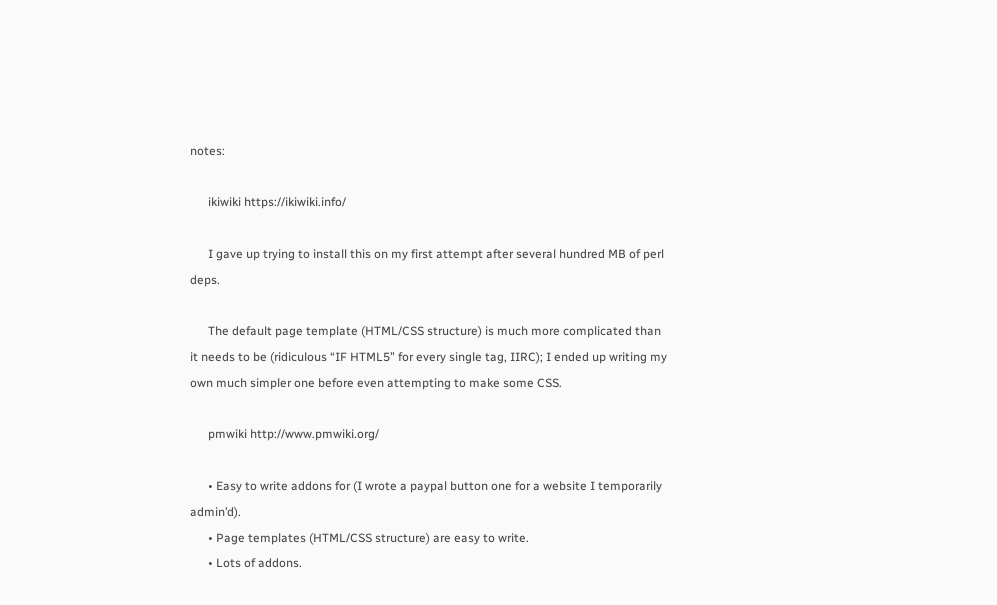notes:

      ikiwiki https://ikiwiki.info/

      I gave up trying to install this on my first attempt after several hundred MB of perl deps.

      The default page template (HTML/CSS structure) is much more complicated than it needs to be (ridiculous “IF HTML5” for every single tag, IIRC); I ended up writing my own much simpler one before even attempting to make some CSS.

      pmwiki http://www.pmwiki.org/

      • Easy to write addons for (I wrote a paypal button one for a website I temporarily admin’d).
      • Page templates (HTML/CSS structure) are easy to write.
      • Lots of addons.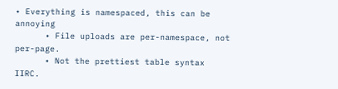• Everything is namespaced, this can be annoying
      • File uploads are per-namespace, not per-page.
      • Not the prettiest table syntax IIRC.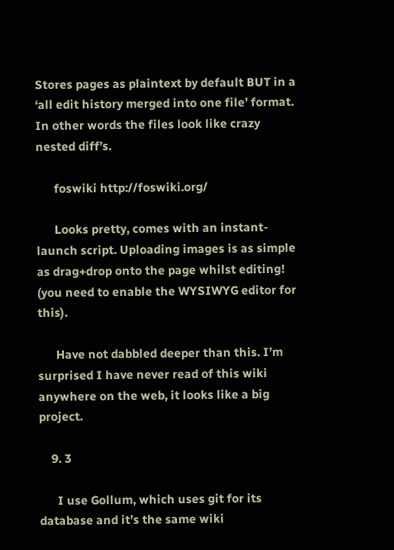Stores pages as plaintext by default BUT in a ‘all edit history merged into one file’ format. In other words the files look like crazy nested diff’s.

      foswiki http://foswiki.org/

      Looks pretty, comes with an instant-launch script. Uploading images is as simple as drag+drop onto the page whilst editing! (you need to enable the WYSIWYG editor for this).

      Have not dabbled deeper than this. I’m surprised I have never read of this wiki anywhere on the web, it looks like a big project.

    9. 3

      I use Gollum, which uses git for its database and it’s the same wiki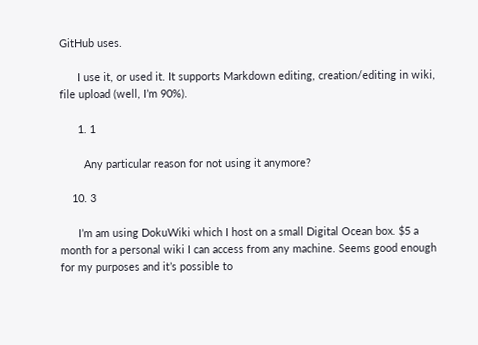GitHub uses.

      I use it, or used it. It supports Markdown editing, creation/editing in wiki, file upload (well, I’m 90%).

      1. 1

        Any particular reason for not using it anymore?

    10. 3

      I’m am using DokuWiki which I host on a small Digital Ocean box. $5 a month for a personal wiki I can access from any machine. Seems good enough for my purposes and it’s possible to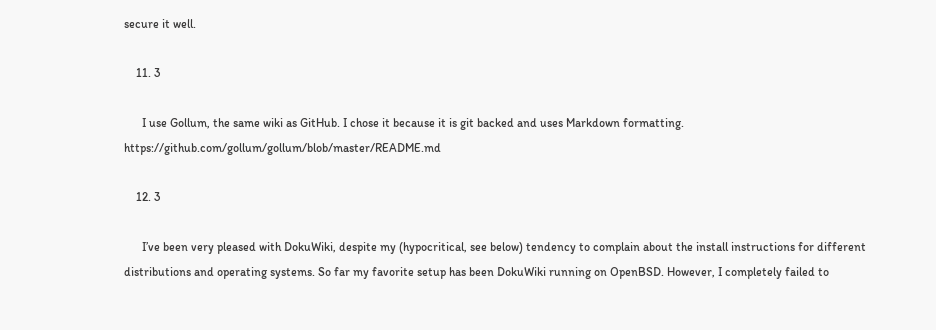secure it well.

    11. 3

      I use Gollum, the same wiki as GitHub. I chose it because it is git backed and uses Markdown formatting. https://github.com/gollum/gollum/blob/master/README.md

    12. 3

      I’ve been very pleased with DokuWiki, despite my (hypocritical, see below) tendency to complain about the install instructions for different distributions and operating systems. So far my favorite setup has been DokuWiki running on OpenBSD. However, I completely failed to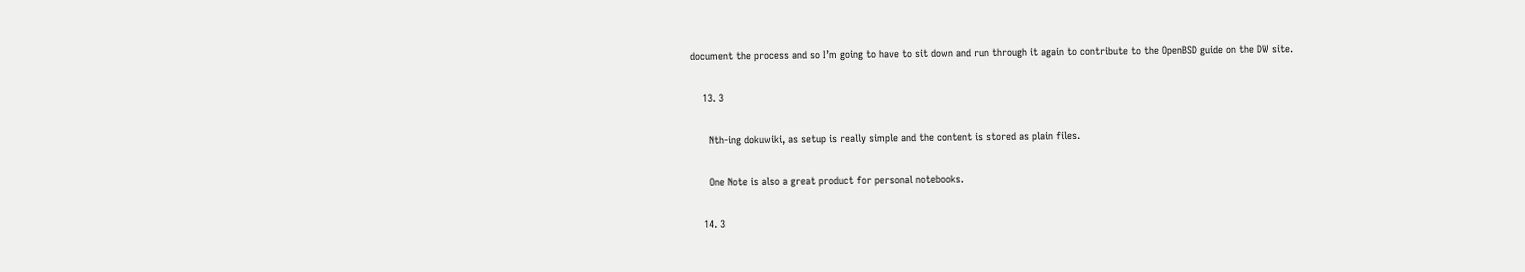document the process and so I’m going to have to sit down and run through it again to contribute to the OpenBSD guide on the DW site.

    13. 3

      Nth-ing dokuwiki, as setup is really simple and the content is stored as plain files.

      One Note is also a great product for personal notebooks.

    14. 3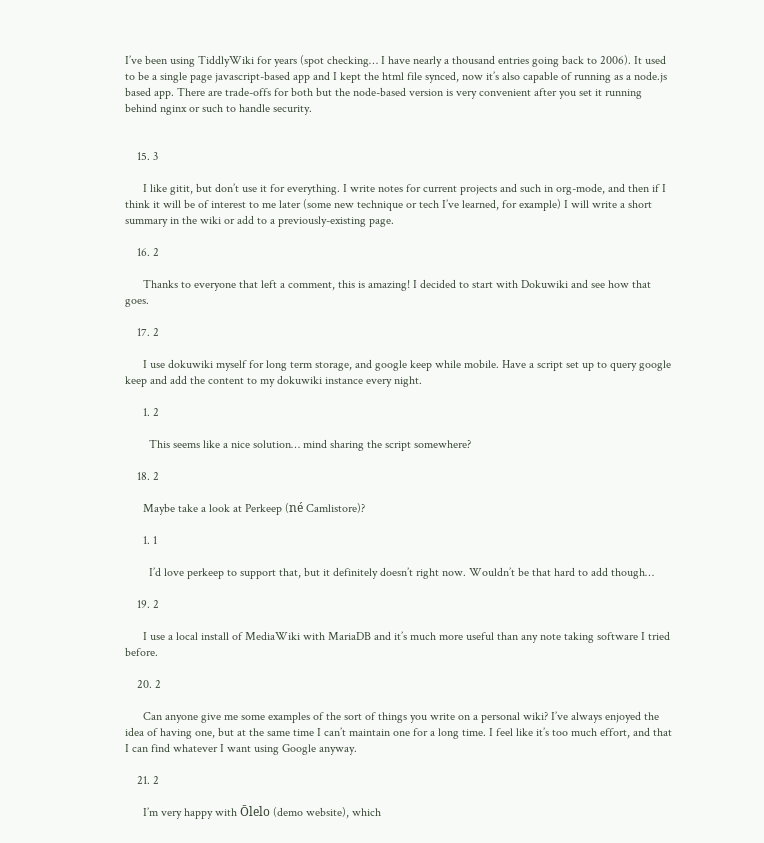I’ve been using TiddlyWiki for years (spot checking… I have nearly a thousand entries going back to 2006). It used to be a single page javascript-based app and I kept the html file synced, now it’s also capable of running as a node.js based app. There are trade-offs for both but the node-based version is very convenient after you set it running behind nginx or such to handle security.


    15. 3

      I like gitit, but don’t use it for everything. I write notes for current projects and such in org-mode, and then if I think it will be of interest to me later (some new technique or tech I’ve learned, for example) I will write a short summary in the wiki or add to a previously-existing page.

    16. 2

      Thanks to everyone that left a comment, this is amazing! I decided to start with Dokuwiki and see how that goes.

    17. 2

      I use dokuwiki myself for long term storage, and google keep while mobile. Have a script set up to query google keep and add the content to my dokuwiki instance every night.

      1. 2

        This seems like a nice solution… mind sharing the script somewhere?

    18. 2

      Maybe take a look at Perkeep (né Camlistore)?

      1. 1

        I’d love perkeep to support that, but it definitely doesn’t right now. Wouldn’t be that hard to add though…

    19. 2

      I use a local install of MediaWiki with MariaDB and it’s much more useful than any note taking software I tried before.

    20. 2

      Can anyone give me some examples of the sort of things you write on a personal wiki? I’ve always enjoyed the idea of having one, but at the same time I can’t maintain one for a long time. I feel like it’s too much effort, and that I can find whatever I want using Google anyway.

    21. 2

      I’m very happy with Ōlelo (demo website), which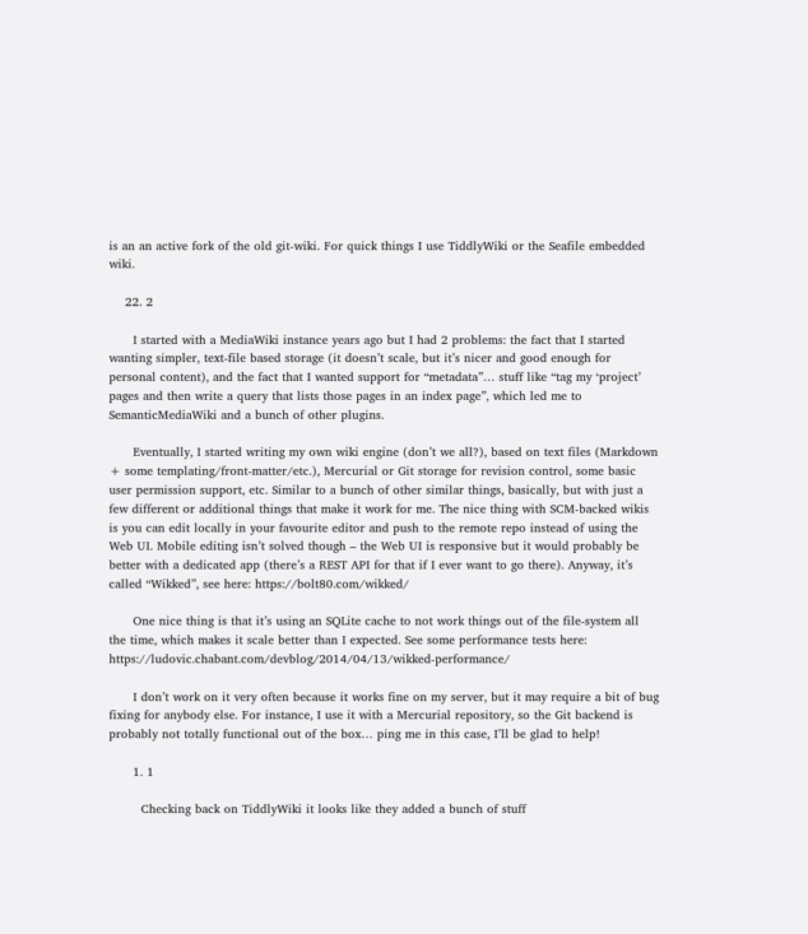is an an active fork of the old git-wiki. For quick things I use TiddlyWiki or the Seafile embedded wiki.

    22. 2

      I started with a MediaWiki instance years ago but I had 2 problems: the fact that I started wanting simpler, text-file based storage (it doesn’t scale, but it’s nicer and good enough for personal content), and the fact that I wanted support for “metadata”… stuff like “tag my ‘project’ pages and then write a query that lists those pages in an index page”, which led me to SemanticMediaWiki and a bunch of other plugins.

      Eventually, I started writing my own wiki engine (don’t we all?), based on text files (Markdown + some templating/front-matter/etc.), Mercurial or Git storage for revision control, some basic user permission support, etc. Similar to a bunch of other similar things, basically, but with just a few different or additional things that make it work for me. The nice thing with SCM-backed wikis is you can edit locally in your favourite editor and push to the remote repo instead of using the Web UI. Mobile editing isn’t solved though – the Web UI is responsive but it would probably be better with a dedicated app (there’s a REST API for that if I ever want to go there). Anyway, it’s called “Wikked”, see here: https://bolt80.com/wikked/

      One nice thing is that it’s using an SQLite cache to not work things out of the file-system all the time, which makes it scale better than I expected. See some performance tests here: https://ludovic.chabant.com/devblog/2014/04/13/wikked-performance/

      I don’t work on it very often because it works fine on my server, but it may require a bit of bug fixing for anybody else. For instance, I use it with a Mercurial repository, so the Git backend is probably not totally functional out of the box… ping me in this case, I’ll be glad to help!

      1. 1

        Checking back on TiddlyWiki it looks like they added a bunch of stuff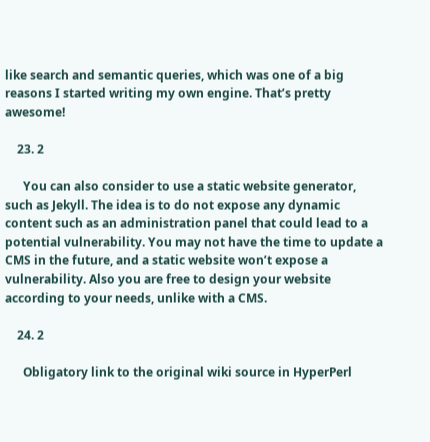like search and semantic queries, which was one of a big reasons I started writing my own engine. That’s pretty awesome!

    23. 2

      You can also consider to use a static website generator, such as Jekyll. The idea is to do not expose any dynamic content such as an administration panel that could lead to a potential vulnerability. You may not have the time to update a CMS in the future, and a static website won’t expose a vulnerability. Also you are free to design your website according to your needs, unlike with a CMS.

    24. 2

      Obligatory link to the original wiki source in HyperPerl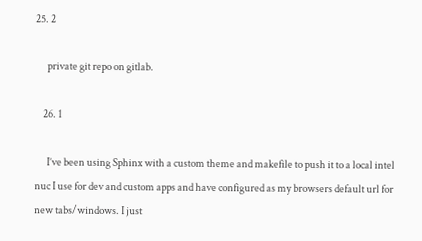25. 2

      private git repo on gitlab.

    26. 1

      I’ve been using Sphinx with a custom theme and makefile to push it to a local intel nuc I use for dev and custom apps and have configured as my browsers default url for new tabs/windows. I just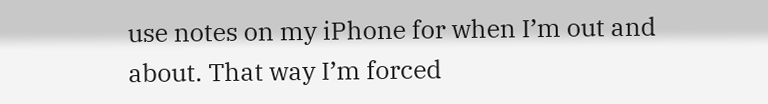use notes on my iPhone for when I’m out and about. That way I’m forced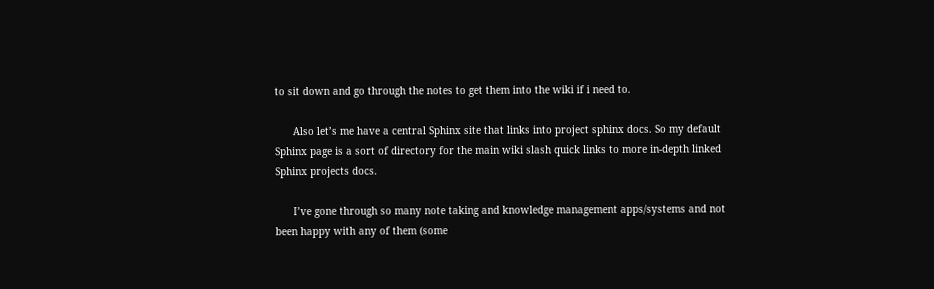to sit down and go through the notes to get them into the wiki if i need to.

      Also let’s me have a central Sphinx site that links into project sphinx docs. So my default Sphinx page is a sort of directory for the main wiki slash quick links to more in-depth linked Sphinx projects docs.

      I’ve gone through so many note taking and knowledge management apps/systems and not been happy with any of them (some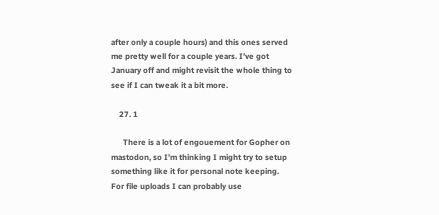after only a couple hours) and this ones served me pretty well for a couple years. I’ve got January off and might revisit the whole thing to see if I can tweak it a bit more.

    27. 1

      There is a lot of engouement for Gopher on mastodon, so I’m thinking I might try to setup something like it for personal note keeping. For file uploads I can probably use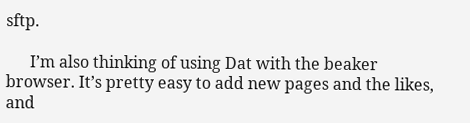sftp.

      I’m also thinking of using Dat with the beaker browser. It’s pretty easy to add new pages and the likes, and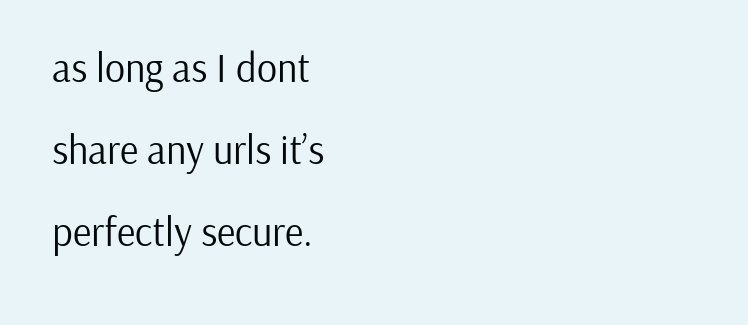as long as I dont share any urls it’s perfectly secure.